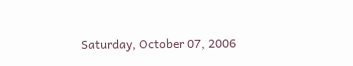Saturday, October 07, 2006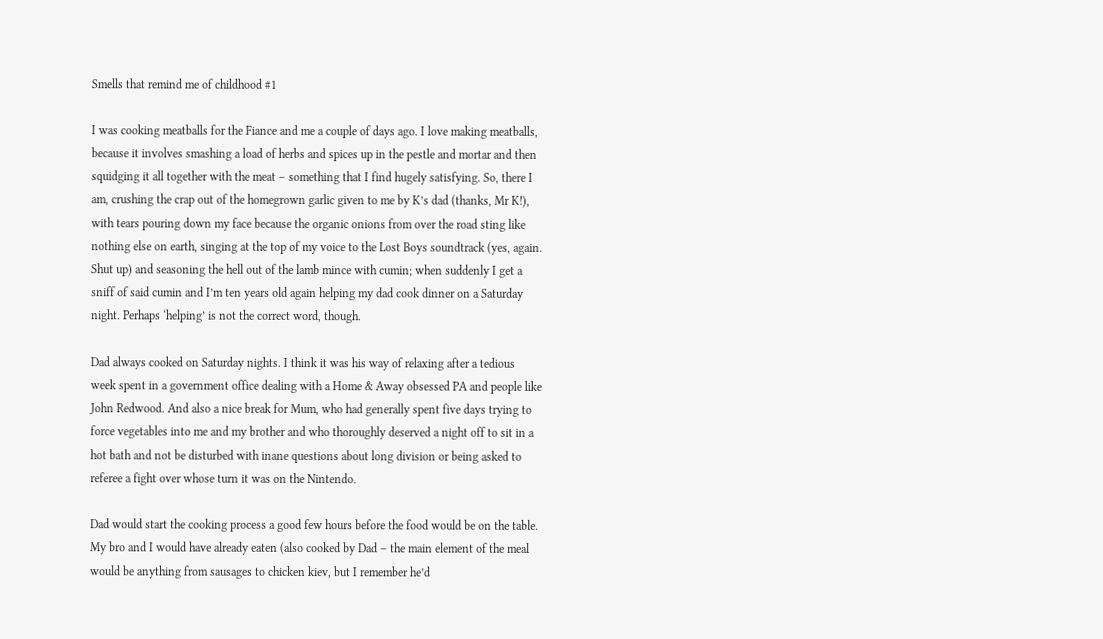Smells that remind me of childhood #1

I was cooking meatballs for the Fiance and me a couple of days ago. I love making meatballs, because it involves smashing a load of herbs and spices up in the pestle and mortar and then squidging it all together with the meat – something that I find hugely satisfying. So, there I am, crushing the crap out of the homegrown garlic given to me by K’s dad (thanks, Mr K!), with tears pouring down my face because the organic onions from over the road sting like nothing else on earth, singing at the top of my voice to the Lost Boys soundtrack (yes, again. Shut up) and seasoning the hell out of the lamb mince with cumin; when suddenly I get a sniff of said cumin and I’m ten years old again helping my dad cook dinner on a Saturday night. Perhaps ‘helping’ is not the correct word, though.

Dad always cooked on Saturday nights. I think it was his way of relaxing after a tedious week spent in a government office dealing with a Home & Away obsessed PA and people like John Redwood. And also a nice break for Mum, who had generally spent five days trying to force vegetables into me and my brother and who thoroughly deserved a night off to sit in a hot bath and not be disturbed with inane questions about long division or being asked to referee a fight over whose turn it was on the Nintendo.

Dad would start the cooking process a good few hours before the food would be on the table. My bro and I would have already eaten (also cooked by Dad – the main element of the meal would be anything from sausages to chicken kiev, but I remember he’d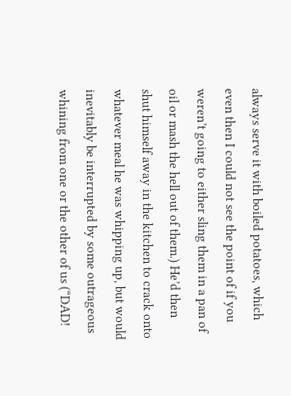always serve it with boiled potatoes, which even then I could not see the point of if you weren’t going to either sling them in a pan of oil or mash the hell out of them.) He’d then shut himself away in the kitchen to crack onto whatever meal he was whipping up, but would inevitably be interrupted by some outrageous whining from one or the other of us (“DAD!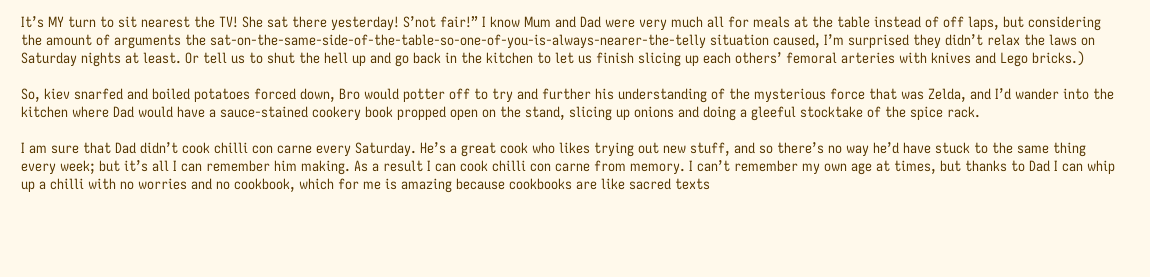It’s MY turn to sit nearest the TV! She sat there yesterday! S’not fair!” I know Mum and Dad were very much all for meals at the table instead of off laps, but considering the amount of arguments the sat-on-the-same-side-of-the-table-so-one-of-you-is-always-nearer-the-telly situation caused, I’m surprised they didn’t relax the laws on Saturday nights at least. Or tell us to shut the hell up and go back in the kitchen to let us finish slicing up each others’ femoral arteries with knives and Lego bricks.)

So, kiev snarfed and boiled potatoes forced down, Bro would potter off to try and further his understanding of the mysterious force that was Zelda, and I’d wander into the kitchen where Dad would have a sauce-stained cookery book propped open on the stand, slicing up onions and doing a gleeful stocktake of the spice rack.

I am sure that Dad didn’t cook chilli con carne every Saturday. He’s a great cook who likes trying out new stuff, and so there’s no way he’d have stuck to the same thing every week; but it’s all I can remember him making. As a result I can cook chilli con carne from memory. I can’t remember my own age at times, but thanks to Dad I can whip up a chilli with no worries and no cookbook, which for me is amazing because cookbooks are like sacred texts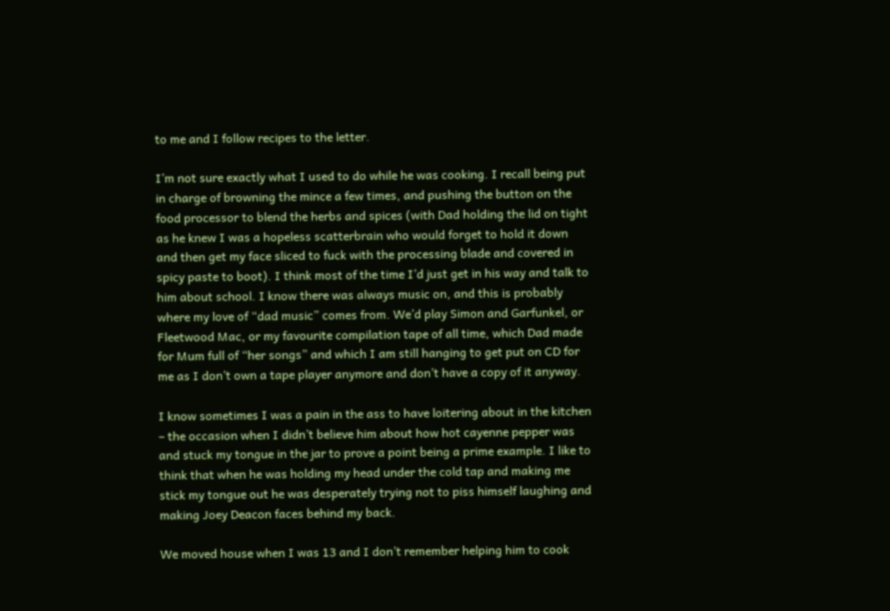to me and I follow recipes to the letter.

I’m not sure exactly what I used to do while he was cooking. I recall being put in charge of browning the mince a few times, and pushing the button on the food processor to blend the herbs and spices (with Dad holding the lid on tight as he knew I was a hopeless scatterbrain who would forget to hold it down and then get my face sliced to fuck with the processing blade and covered in spicy paste to boot). I think most of the time I’d just get in his way and talk to him about school. I know there was always music on, and this is probably where my love of “dad music” comes from. We’d play Simon and Garfunkel, or Fleetwood Mac, or my favourite compilation tape of all time, which Dad made for Mum full of “her songs” and which I am still hanging to get put on CD for me as I don’t own a tape player anymore and don’t have a copy of it anyway.

I know sometimes I was a pain in the ass to have loitering about in the kitchen – the occasion when I didn’t believe him about how hot cayenne pepper was and stuck my tongue in the jar to prove a point being a prime example. I like to think that when he was holding my head under the cold tap and making me stick my tongue out he was desperately trying not to piss himself laughing and making Joey Deacon faces behind my back.

We moved house when I was 13 and I don’t remember helping him to cook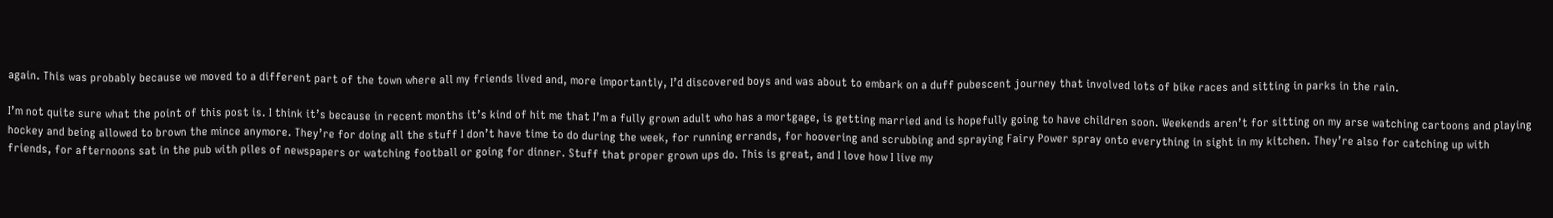again. This was probably because we moved to a different part of the town where all my friends lived and, more importantly, I’d discovered boys and was about to embark on a duff pubescent journey that involved lots of bike races and sitting in parks in the rain.

I’m not quite sure what the point of this post is. I think it’s because in recent months it’s kind of hit me that I’m a fully grown adult who has a mortgage, is getting married and is hopefully going to have children soon. Weekends aren’t for sitting on my arse watching cartoons and playing hockey and being allowed to brown the mince anymore. They’re for doing all the stuff I don’t have time to do during the week, for running errands, for hoovering and scrubbing and spraying Fairy Power spray onto everything in sight in my kitchen. They’re also for catching up with friends, for afternoons sat in the pub with piles of newspapers or watching football or going for dinner. Stuff that proper grown ups do. This is great, and I love how I live my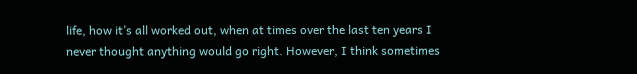life, how it’s all worked out, when at times over the last ten years I never thought anything would go right. However, I think sometimes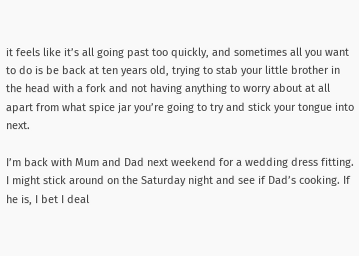it feels like it’s all going past too quickly, and sometimes all you want to do is be back at ten years old, trying to stab your little brother in the head with a fork and not having anything to worry about at all apart from what spice jar you’re going to try and stick your tongue into next.

I’m back with Mum and Dad next weekend for a wedding dress fitting. I might stick around on the Saturday night and see if Dad’s cooking. If he is, I bet I deal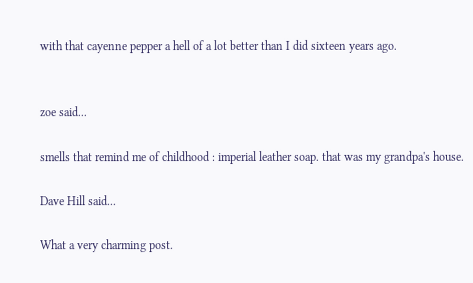with that cayenne pepper a hell of a lot better than I did sixteen years ago.


zoe said...

smells that remind me of childhood : imperial leather soap. that was my grandpa's house.

Dave Hill said...

What a very charming post.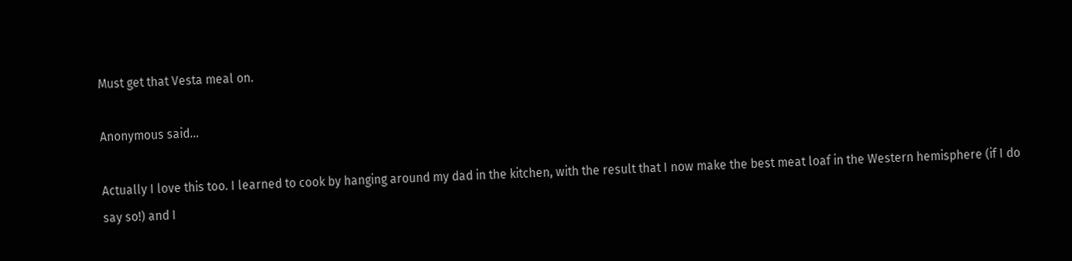Must get that Vesta meal on.

Anonymous said...

Actually I love this too. I learned to cook by hanging around my dad in the kitchen, with the result that I now make the best meat loaf in the Western hemisphere (if I do say so!) and I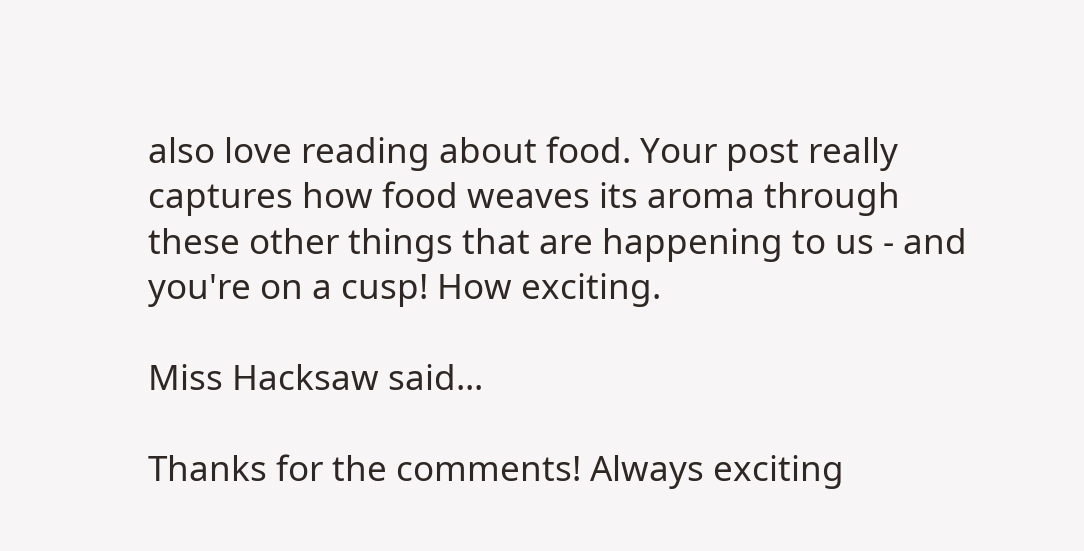also love reading about food. Your post really captures how food weaves its aroma through these other things that are happening to us - and you're on a cusp! How exciting.

Miss Hacksaw said...

Thanks for the comments! Always exciting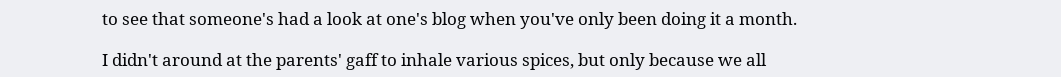to see that someone's had a look at one's blog when you've only been doing it a month.

I didn't around at the parents' gaff to inhale various spices, but only because we all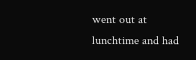went out at lunchtime and had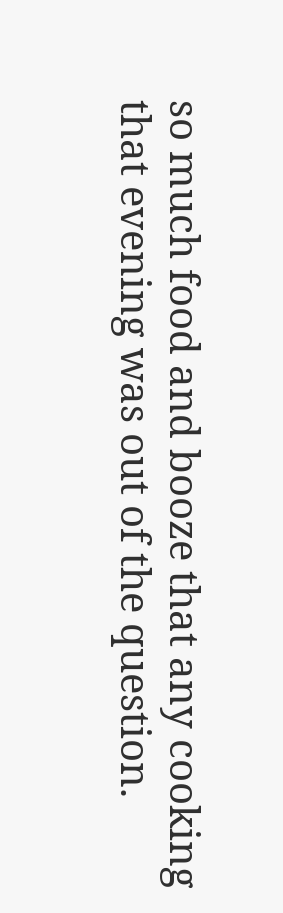so much food and booze that any cooking that evening was out of the question.